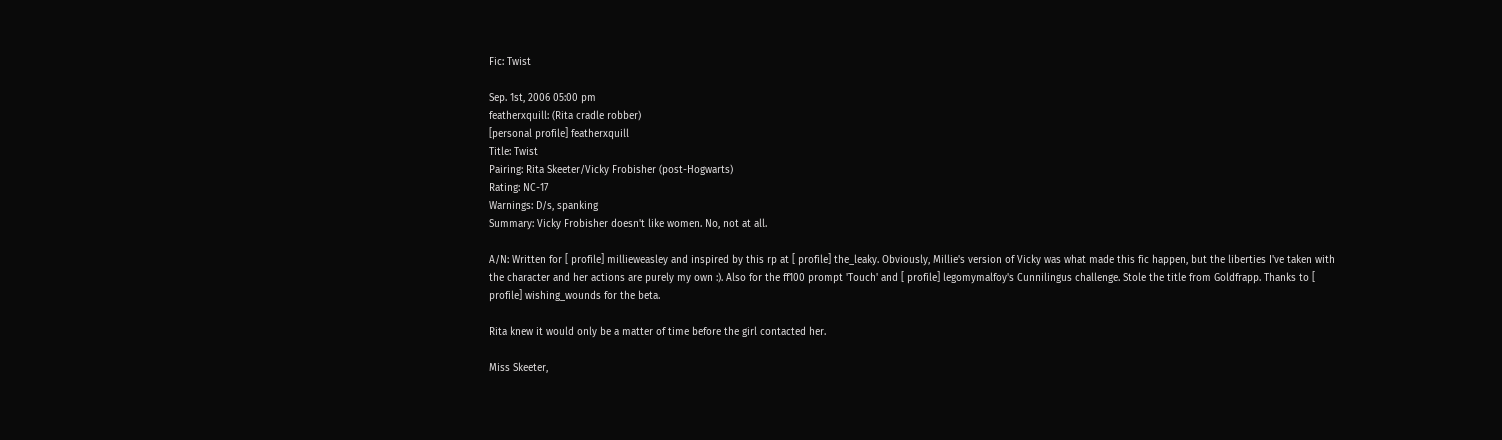Fic: Twist

Sep. 1st, 2006 05:00 pm
featherxquill: (Rita cradle robber)
[personal profile] featherxquill
Title: Twist
Pairing: Rita Skeeter/Vicky Frobisher (post-Hogwarts)
Rating: NC-17
Warnings: D/s, spanking
Summary: Vicky Frobisher doesn't like women. No, not at all.

A/N: Written for [ profile] millieweasley and inspired by this rp at [ profile] the_leaky. Obviously, Millie's version of Vicky was what made this fic happen, but the liberties I've taken with the character and her actions are purely my own :). Also for the ff100 prompt 'Touch' and [ profile] legomymalfoy's Cunnilingus challenge. Stole the title from Goldfrapp. Thanks to [ profile] wishing_wounds for the beta.

Rita knew it would only be a matter of time before the girl contacted her.

Miss Skeeter,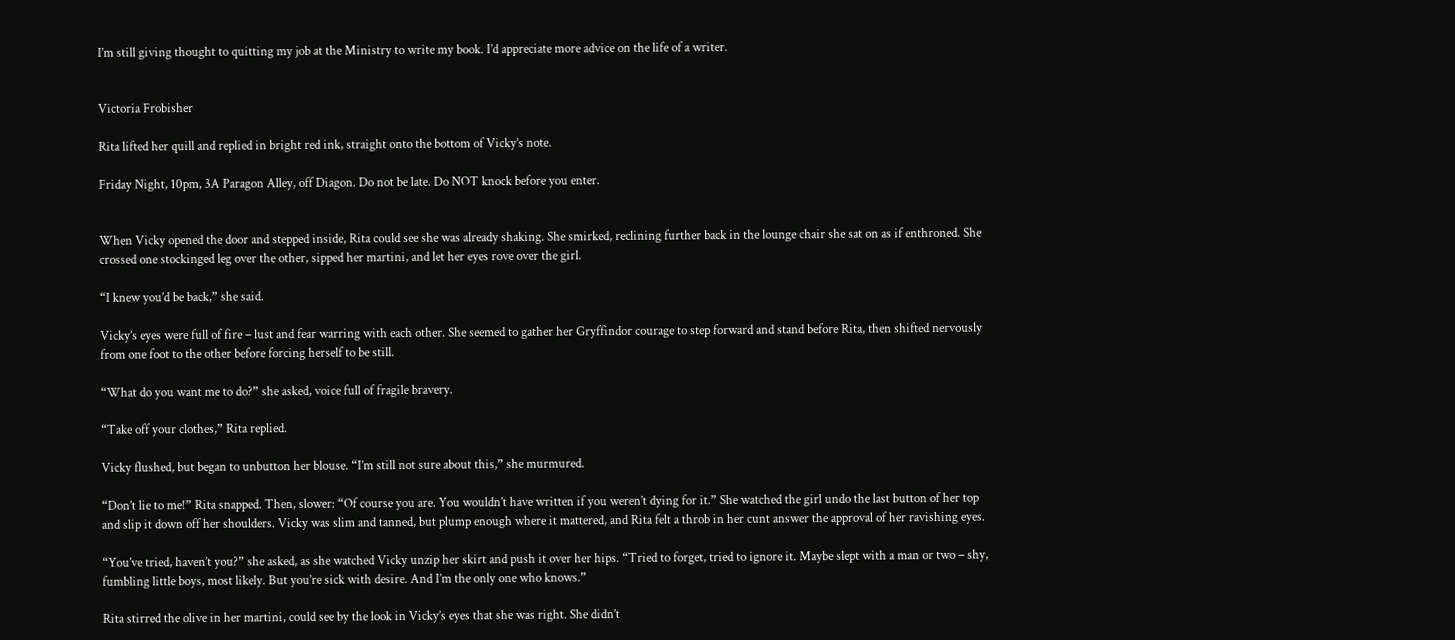I’m still giving thought to quitting my job at the Ministry to write my book. I’d appreciate more advice on the life of a writer.


Victoria Frobisher

Rita lifted her quill and replied in bright red ink, straight onto the bottom of Vicky’s note.

Friday Night, 10pm, 3A Paragon Alley, off Diagon. Do not be late. Do NOT knock before you enter.


When Vicky opened the door and stepped inside, Rita could see she was already shaking. She smirked, reclining further back in the lounge chair she sat on as if enthroned. She crossed one stockinged leg over the other, sipped her martini, and let her eyes rove over the girl.

“I knew you’d be back,” she said.

Vicky’s eyes were full of fire – lust and fear warring with each other. She seemed to gather her Gryffindor courage to step forward and stand before Rita, then shifted nervously from one foot to the other before forcing herself to be still.

“What do you want me to do?” she asked, voice full of fragile bravery.

“Take off your clothes,” Rita replied.

Vicky flushed, but began to unbutton her blouse. “I’m still not sure about this,” she murmured.

“Don’t lie to me!” Rita snapped. Then, slower: “Of course you are. You wouldn’t have written if you weren’t dying for it.” She watched the girl undo the last button of her top and slip it down off her shoulders. Vicky was slim and tanned, but plump enough where it mattered, and Rita felt a throb in her cunt answer the approval of her ravishing eyes.

“You’ve tried, haven’t you?” she asked, as she watched Vicky unzip her skirt and push it over her hips. “Tried to forget, tried to ignore it. Maybe slept with a man or two – shy, fumbling little boys, most likely. But you’re sick with desire. And I’m the only one who knows.”

Rita stirred the olive in her martini, could see by the look in Vicky’s eyes that she was right. She didn’t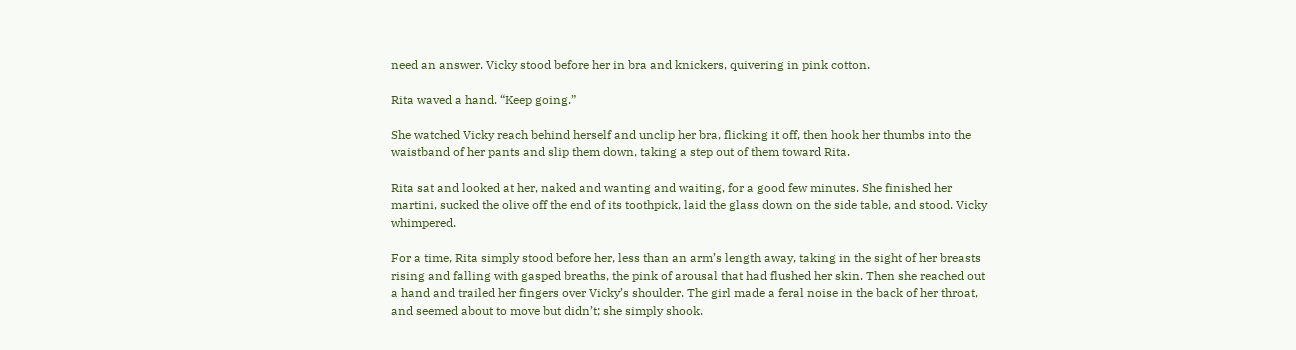need an answer. Vicky stood before her in bra and knickers, quivering in pink cotton.

Rita waved a hand. “Keep going.”

She watched Vicky reach behind herself and unclip her bra, flicking it off, then hook her thumbs into the waistband of her pants and slip them down, taking a step out of them toward Rita.

Rita sat and looked at her, naked and wanting and waiting, for a good few minutes. She finished her martini, sucked the olive off the end of its toothpick, laid the glass down on the side table, and stood. Vicky whimpered.

For a time, Rita simply stood before her, less than an arm’s length away, taking in the sight of her breasts rising and falling with gasped breaths, the pink of arousal that had flushed her skin. Then she reached out a hand and trailed her fingers over Vicky’s shoulder. The girl made a feral noise in the back of her throat, and seemed about to move but didn’t; she simply shook.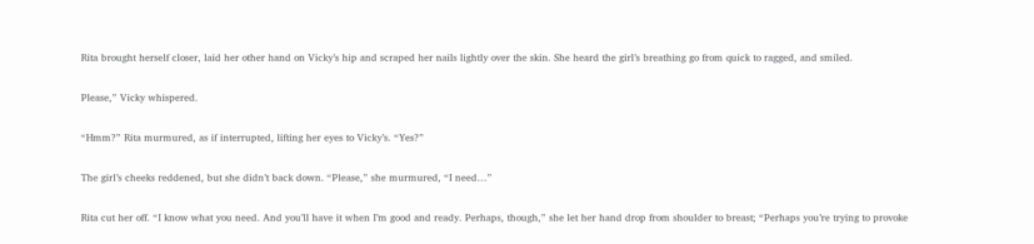Rita brought herself closer, laid her other hand on Vicky’s hip and scraped her nails lightly over the skin. She heard the girl’s breathing go from quick to ragged, and smiled.

Please,” Vicky whispered.

“Hmm?” Rita murmured, as if interrupted, lifting her eyes to Vicky’s. “Yes?”

The girl’s cheeks reddened, but she didn’t back down. “Please,” she murmured, “I need…”

Rita cut her off. “I know what you need. And you’ll have it when I’m good and ready. Perhaps, though,” she let her hand drop from shoulder to breast; “Perhaps you’re trying to provoke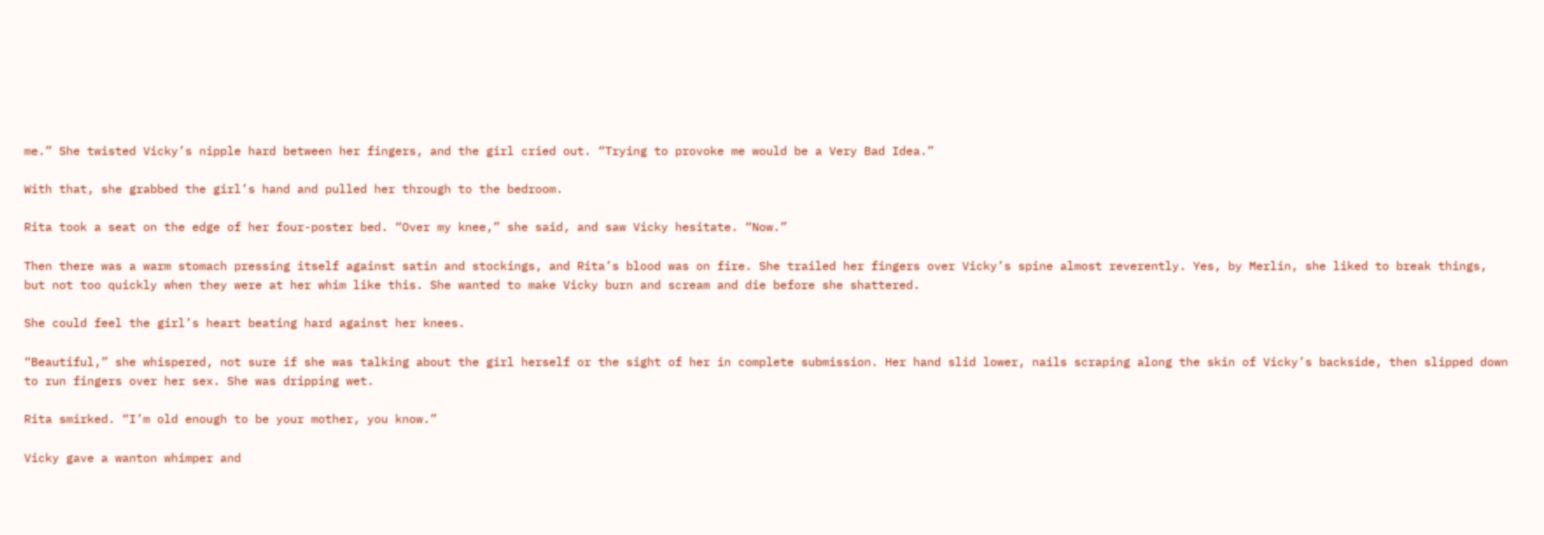me.” She twisted Vicky’s nipple hard between her fingers, and the girl cried out. “Trying to provoke me would be a Very Bad Idea.”

With that, she grabbed the girl’s hand and pulled her through to the bedroom.

Rita took a seat on the edge of her four-poster bed. “Over my knee,” she said, and saw Vicky hesitate. “Now.”

Then there was a warm stomach pressing itself against satin and stockings, and Rita’s blood was on fire. She trailed her fingers over Vicky’s spine almost reverently. Yes, by Merlin, she liked to break things, but not too quickly when they were at her whim like this. She wanted to make Vicky burn and scream and die before she shattered.

She could feel the girl’s heart beating hard against her knees.

“Beautiful,” she whispered, not sure if she was talking about the girl herself or the sight of her in complete submission. Her hand slid lower, nails scraping along the skin of Vicky’s backside, then slipped down to run fingers over her sex. She was dripping wet.

Rita smirked. “I’m old enough to be your mother, you know.”

Vicky gave a wanton whimper and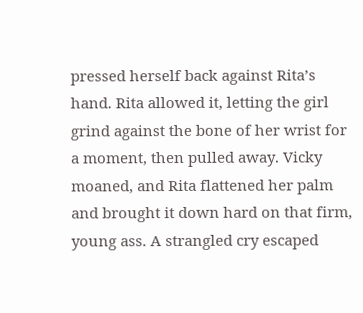pressed herself back against Rita’s hand. Rita allowed it, letting the girl grind against the bone of her wrist for a moment, then pulled away. Vicky moaned, and Rita flattened her palm and brought it down hard on that firm, young ass. A strangled cry escaped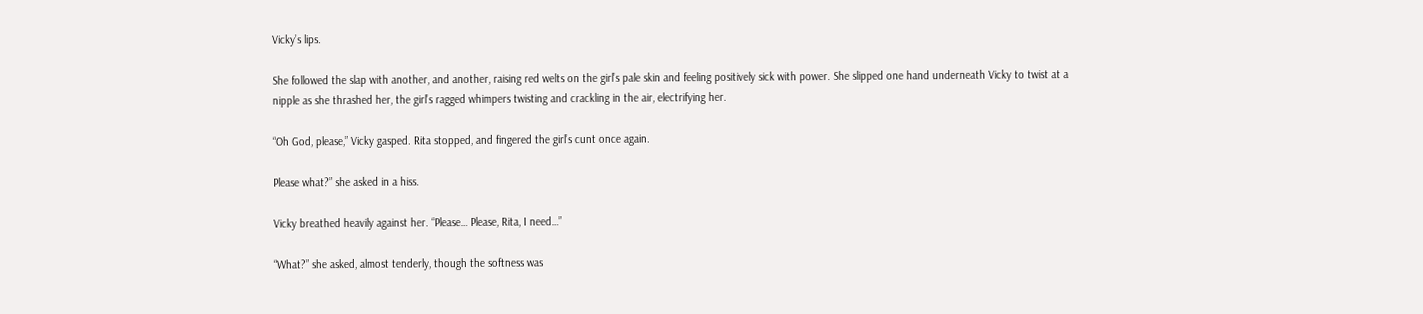Vicky’s lips.

She followed the slap with another, and another, raising red welts on the girl’s pale skin and feeling positively sick with power. She slipped one hand underneath Vicky to twist at a nipple as she thrashed her, the girl’s ragged whimpers twisting and crackling in the air, electrifying her.

“Oh God, please,” Vicky gasped. Rita stopped, and fingered the girl’s cunt once again.

Please what?” she asked in a hiss.

Vicky breathed heavily against her. “Please… Please, Rita, I need…”

“What?” she asked, almost tenderly, though the softness was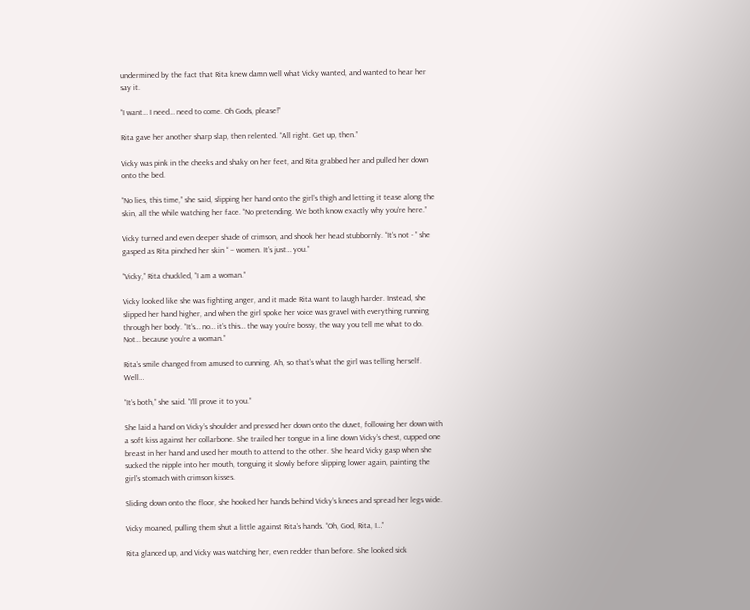undermined by the fact that Rita knew damn well what Vicky wanted, and wanted to hear her say it.

“I want… I need… need to come. Oh Gods, please!”

Rita gave her another sharp slap, then relented. “All right. Get up, then.”

Vicky was pink in the cheeks and shaky on her feet, and Rita grabbed her and pulled her down onto the bed.

“No lies, this time,” she said, slipping her hand onto the girl’s thigh and letting it tease along the skin, all the while watching her face. “No pretending. We both know exactly why you’re here.”

Vicky turned and even deeper shade of crimson, and shook her head stubbornly. “It’s not - ” she gasped as Rita pinched her skin “ – women. It’s just… you.”

“Vicky,” Rita chuckled, “I am a woman.”

Vicky looked like she was fighting anger, and it made Rita want to laugh harder. Instead, she slipped her hand higher, and when the girl spoke her voice was gravel with everything running through her body. “It’s… no… it’s this… the way you’re bossy, the way you tell me what to do. Not… because you’re a woman.”

Rita’s smile changed from amused to cunning. Ah, so that’s what the girl was telling herself. Well…

“It’s both,” she said. “I’ll prove it to you.”

She laid a hand on Vicky’s shoulder and pressed her down onto the duvet, following her down with a soft kiss against her collarbone. She trailed her tongue in a line down Vicky’s chest, cupped one breast in her hand and used her mouth to attend to the other. She heard Vicky gasp when she sucked the nipple into her mouth, tonguing it slowly before slipping lower again, painting the girl’s stomach with crimson kisses.

Sliding down onto the floor, she hooked her hands behind Vicky’s knees and spread her legs wide.

Vicky moaned, pulling them shut a little against Rita’s hands. “Oh, God, Rita, I…”

Rita glanced up, and Vicky was watching her, even redder than before. She looked sick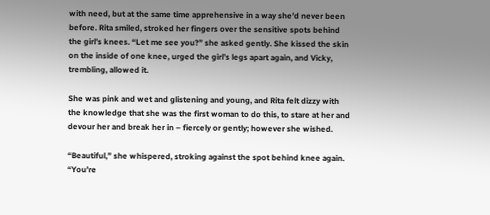with need, but at the same time apprehensive in a way she’d never been before. Rita smiled, stroked her fingers over the sensitive spots behind the girl’s knees. “Let me see you?” she asked gently. She kissed the skin on the inside of one knee, urged the girl’s legs apart again, and Vicky, trembling, allowed it.

She was pink and wet and glistening and young, and Rita felt dizzy with the knowledge that she was the first woman to do this, to stare at her and devour her and break her in – fiercely or gently; however she wished.

“Beautiful,” she whispered, stroking against the spot behind knee again. “You’re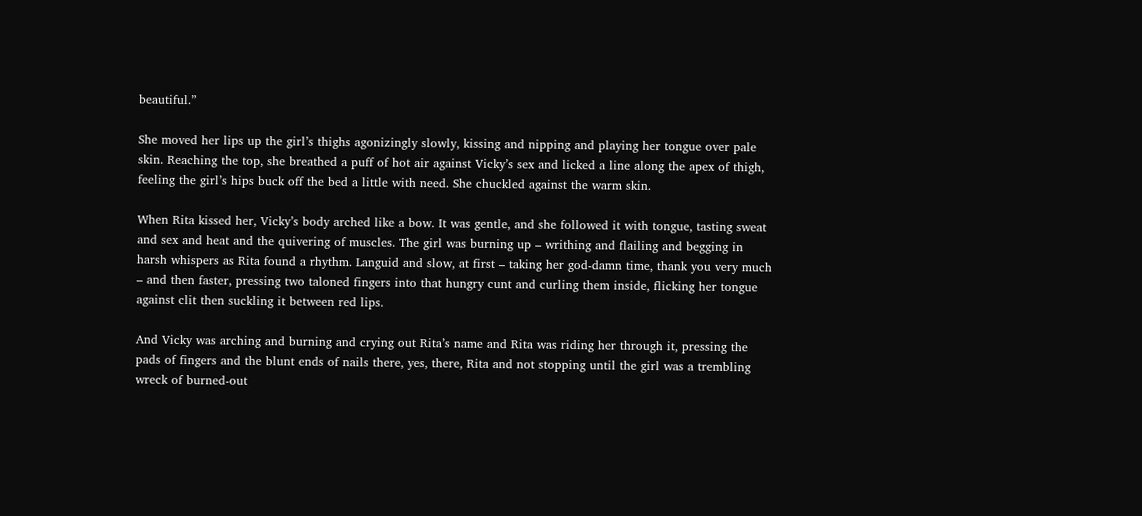beautiful.”

She moved her lips up the girl’s thighs agonizingly slowly, kissing and nipping and playing her tongue over pale skin. Reaching the top, she breathed a puff of hot air against Vicky’s sex and licked a line along the apex of thigh, feeling the girl’s hips buck off the bed a little with need. She chuckled against the warm skin.

When Rita kissed her, Vicky’s body arched like a bow. It was gentle, and she followed it with tongue, tasting sweat and sex and heat and the quivering of muscles. The girl was burning up – writhing and flailing and begging in harsh whispers as Rita found a rhythm. Languid and slow, at first – taking her god-damn time, thank you very much – and then faster, pressing two taloned fingers into that hungry cunt and curling them inside, flicking her tongue against clit then suckling it between red lips.

And Vicky was arching and burning and crying out Rita’s name and Rita was riding her through it, pressing the pads of fingers and the blunt ends of nails there, yes, there, Rita and not stopping until the girl was a trembling wreck of burned-out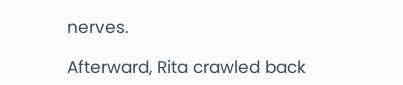nerves.

Afterward, Rita crawled back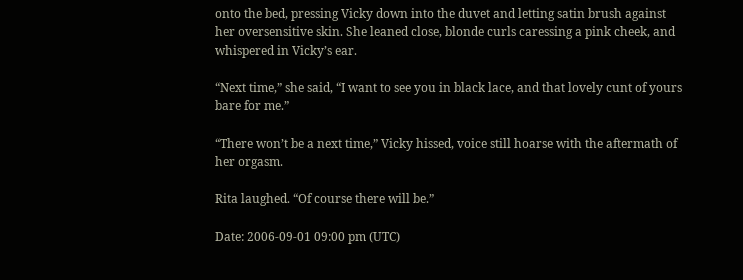onto the bed, pressing Vicky down into the duvet and letting satin brush against her oversensitive skin. She leaned close, blonde curls caressing a pink cheek, and whispered in Vicky’s ear.

“Next time,” she said, “I want to see you in black lace, and that lovely cunt of yours bare for me.”

“There won’t be a next time,” Vicky hissed, voice still hoarse with the aftermath of her orgasm.

Rita laughed. “Of course there will be.”

Date: 2006-09-01 09:00 pm (UTC)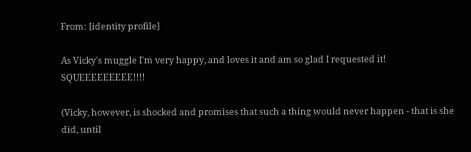From: [identity profile]

As Vicky's muggle I'm very happy, and loves it and am so glad I requested it! SQUEEEEEEEEE!!!!

(Vicky, however, is shocked and promises that such a thing would never happen - that is she did, until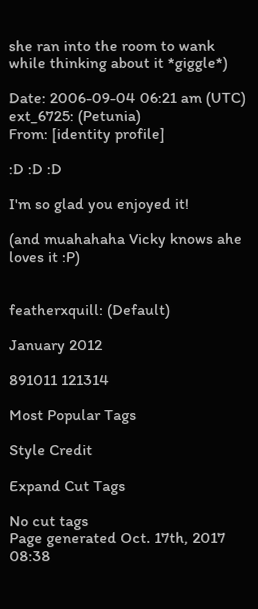she ran into the room to wank while thinking about it *giggle*)

Date: 2006-09-04 06:21 am (UTC)
ext_6725: (Petunia)
From: [identity profile]

:D :D :D

I'm so glad you enjoyed it!

(and muahahaha Vicky knows ahe loves it :P)


featherxquill: (Default)

January 2012

891011 121314

Most Popular Tags

Style Credit

Expand Cut Tags

No cut tags
Page generated Oct. 17th, 2017 08:38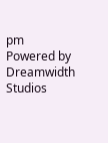pm
Powered by Dreamwidth Studios